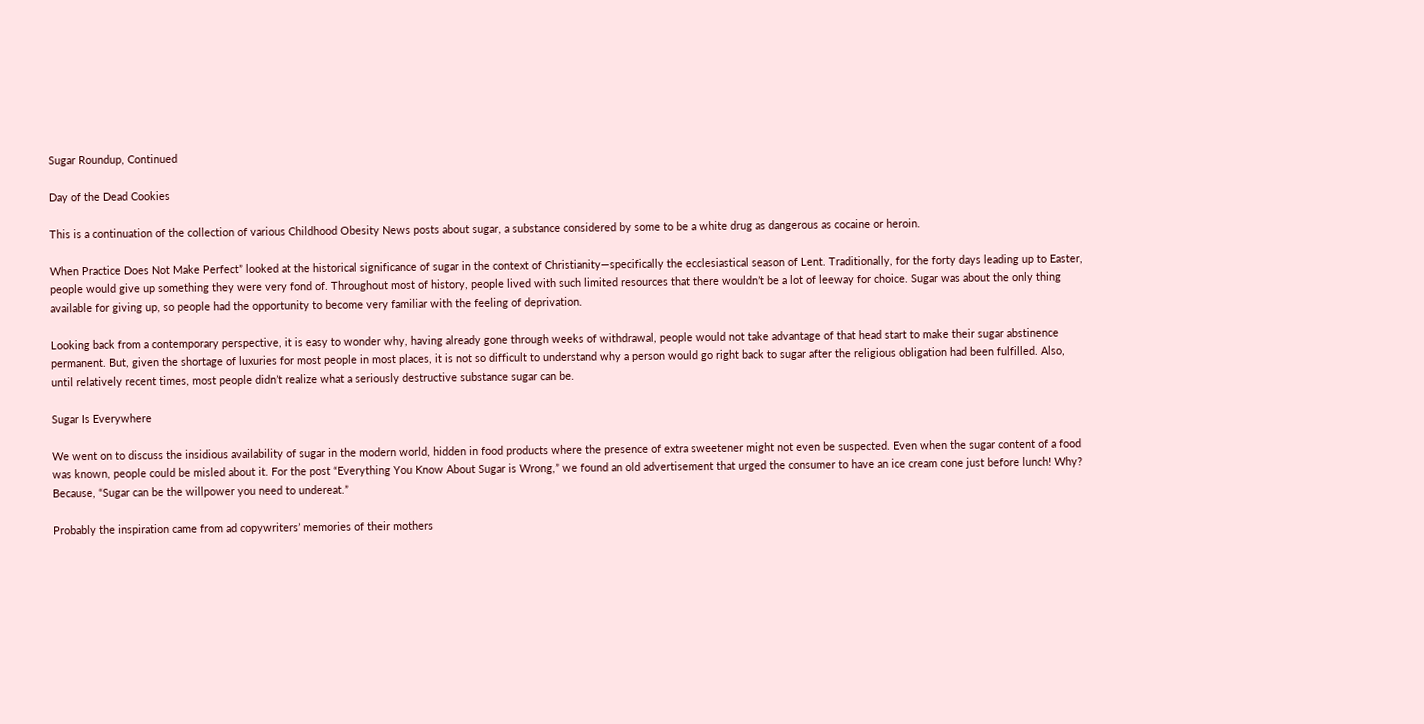Sugar Roundup, Continued

Day of the Dead Cookies

This is a continuation of the collection of various Childhood Obesity News posts about sugar, a substance considered by some to be a white drug as dangerous as cocaine or heroin.

When Practice Does Not Make Perfect” looked at the historical significance of sugar in the context of Christianity—specifically the ecclesiastical season of Lent. Traditionally, for the forty days leading up to Easter, people would give up something they were very fond of. Throughout most of history, people lived with such limited resources that there wouldn’t be a lot of leeway for choice. Sugar was about the only thing available for giving up, so people had the opportunity to become very familiar with the feeling of deprivation.

Looking back from a contemporary perspective, it is easy to wonder why, having already gone through weeks of withdrawal, people would not take advantage of that head start to make their sugar abstinence permanent. But, given the shortage of luxuries for most people in most places, it is not so difficult to understand why a person would go right back to sugar after the religious obligation had been fulfilled. Also, until relatively recent times, most people didn’t realize what a seriously destructive substance sugar can be.

Sugar Is Everywhere

We went on to discuss the insidious availability of sugar in the modern world, hidden in food products where the presence of extra sweetener might not even be suspected. Even when the sugar content of a food was known, people could be misled about it. For the post “Everything You Know About Sugar is Wrong,” we found an old advertisement that urged the consumer to have an ice cream cone just before lunch! Why? Because, “Sugar can be the willpower you need to undereat.”

Probably the inspiration came from ad copywriters’ memories of their mothers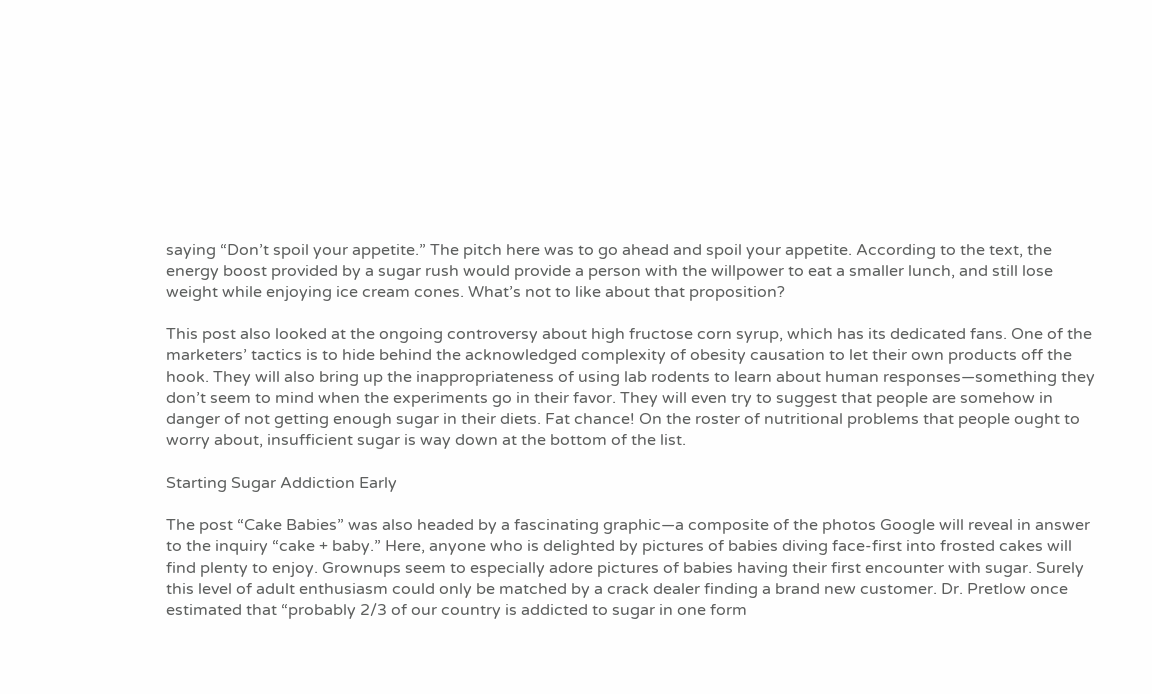saying “Don’t spoil your appetite.” The pitch here was to go ahead and spoil your appetite. According to the text, the energy boost provided by a sugar rush would provide a person with the willpower to eat a smaller lunch, and still lose weight while enjoying ice cream cones. What’s not to like about that proposition?

This post also looked at the ongoing controversy about high fructose corn syrup, which has its dedicated fans. One of the marketers’ tactics is to hide behind the acknowledged complexity of obesity causation to let their own products off the hook. They will also bring up the inappropriateness of using lab rodents to learn about human responses—something they don’t seem to mind when the experiments go in their favor. They will even try to suggest that people are somehow in danger of not getting enough sugar in their diets. Fat chance! On the roster of nutritional problems that people ought to worry about, insufficient sugar is way down at the bottom of the list.

Starting Sugar Addiction Early

The post “Cake Babies” was also headed by a fascinating graphic—a composite of the photos Google will reveal in answer to the inquiry “cake + baby.” Here, anyone who is delighted by pictures of babies diving face-first into frosted cakes will find plenty to enjoy. Grownups seem to especially adore pictures of babies having their first encounter with sugar. Surely this level of adult enthusiasm could only be matched by a crack dealer finding a brand new customer. Dr. Pretlow once estimated that “probably 2/3 of our country is addicted to sugar in one form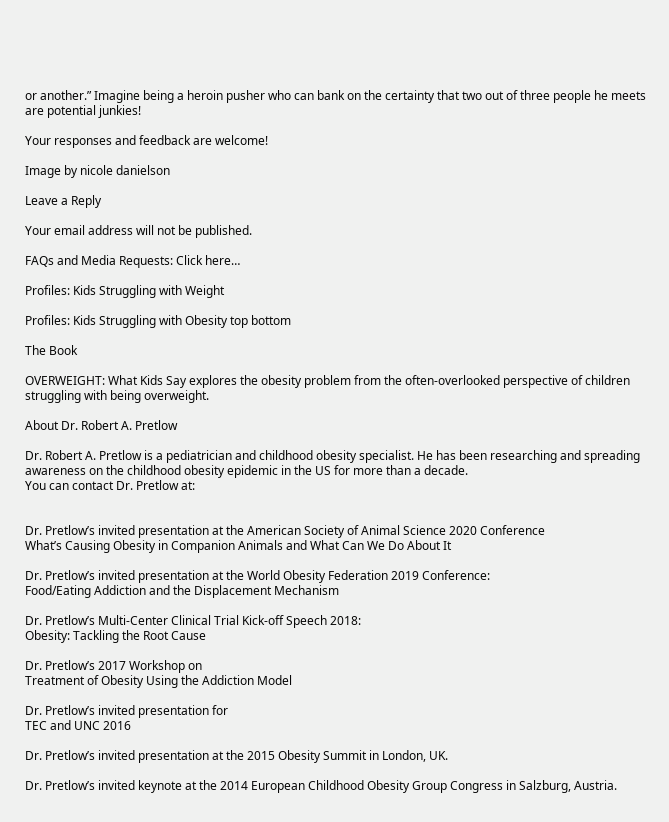or another.” Imagine being a heroin pusher who can bank on the certainty that two out of three people he meets are potential junkies!

Your responses and feedback are welcome!

Image by nicole danielson

Leave a Reply

Your email address will not be published.

FAQs and Media Requests: Click here…

Profiles: Kids Struggling with Weight

Profiles: Kids Struggling with Obesity top bottom

The Book

OVERWEIGHT: What Kids Say explores the obesity problem from the often-overlooked perspective of children struggling with being overweight.

About Dr. Robert A. Pretlow

Dr. Robert A. Pretlow is a pediatrician and childhood obesity specialist. He has been researching and spreading awareness on the childhood obesity epidemic in the US for more than a decade.
You can contact Dr. Pretlow at:


Dr. Pretlow’s invited presentation at the American Society of Animal Science 2020 Conference
What’s Causing Obesity in Companion Animals and What Can We Do About It

Dr. Pretlow’s invited presentation at the World Obesity Federation 2019 Conference:
Food/Eating Addiction and the Displacement Mechanism

Dr. Pretlow’s Multi-Center Clinical Trial Kick-off Speech 2018:
Obesity: Tackling the Root Cause

Dr. Pretlow’s 2017 Workshop on
Treatment of Obesity Using the Addiction Model

Dr. Pretlow’s invited presentation for
TEC and UNC 2016

Dr. Pretlow’s invited presentation at the 2015 Obesity Summit in London, UK.

Dr. Pretlow’s invited keynote at the 2014 European Childhood Obesity Group Congress in Salzburg, Austria.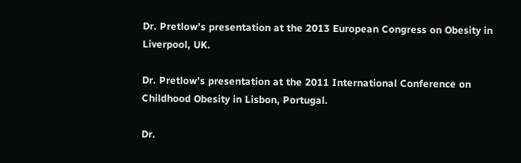Dr. Pretlow’s presentation at the 2013 European Congress on Obesity in Liverpool, UK.

Dr. Pretlow’s presentation at the 2011 International Conference on Childhood Obesity in Lisbon, Portugal.

Dr.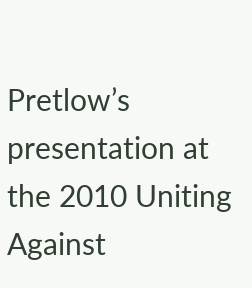Pretlow’s presentation at the 2010 Uniting Against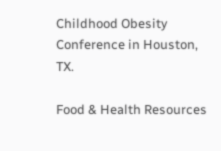Childhood Obesity Conference in Houston, TX.

Food & Health Resources